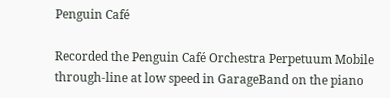Penguin Café

Recorded the Penguin Café Orchestra Perpetuum Mobile through-line at low speed in GarageBand on the piano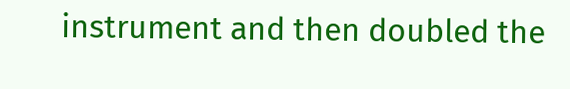instrument and then doubled the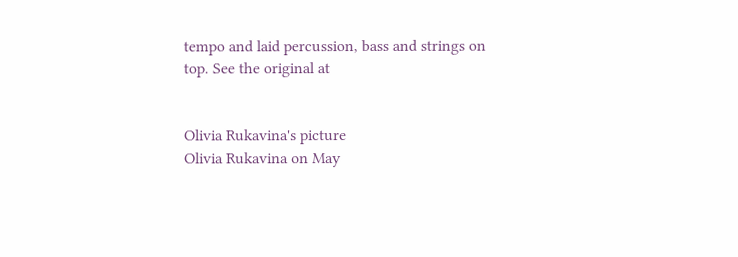tempo and laid percussion, bass and strings on top. See the original at


Olivia Rukavina's picture
Olivia Rukavina on May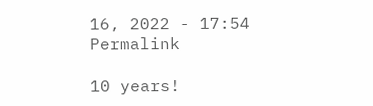16, 2022 - 17:54 Permalink

10 years!